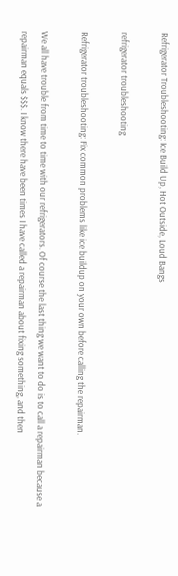Refrigerator Troubleshooting: Ice Build Up, Hot Outside, Loud Bangs

refrigerator troubleshooting

Refrigerator troubleshooting: Fix common problems like ice buildup on your own before calling the repairman.

We all have trouble from time to time with our refrigerators. Of course the last thing we want to do is to call a repairman because a repairman equals $$$. I know there have been times I have called a repairman about fixing something, and then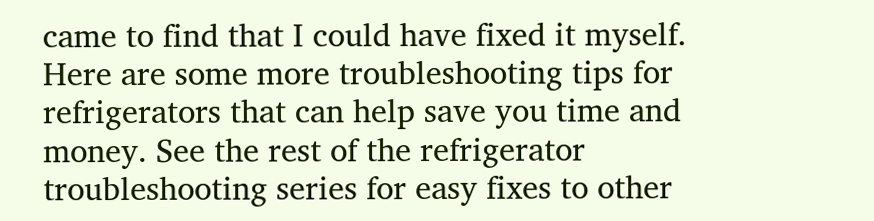came to find that I could have fixed it myself. Here are some more troubleshooting tips for refrigerators that can help save you time and money. See the rest of the refrigerator troubleshooting series for easy fixes to other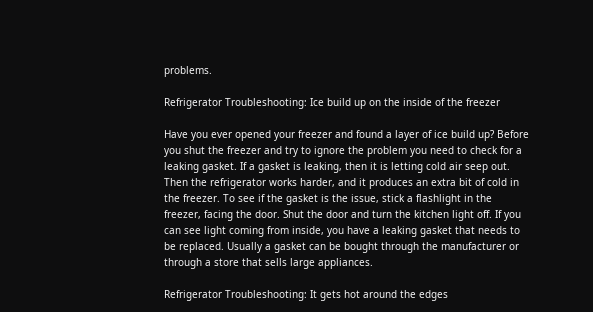problems.

Refrigerator Troubleshooting: Ice build up on the inside of the freezer

Have you ever opened your freezer and found a layer of ice build up? Before you shut the freezer and try to ignore the problem you need to check for a leaking gasket. If a gasket is leaking, then it is letting cold air seep out. Then the refrigerator works harder, and it produces an extra bit of cold in the freezer. To see if the gasket is the issue, stick a flashlight in the freezer, facing the door. Shut the door and turn the kitchen light off. If you can see light coming from inside, you have a leaking gasket that needs to be replaced. Usually a gasket can be bought through the manufacturer or through a store that sells large appliances.

Refrigerator Troubleshooting: It gets hot around the edges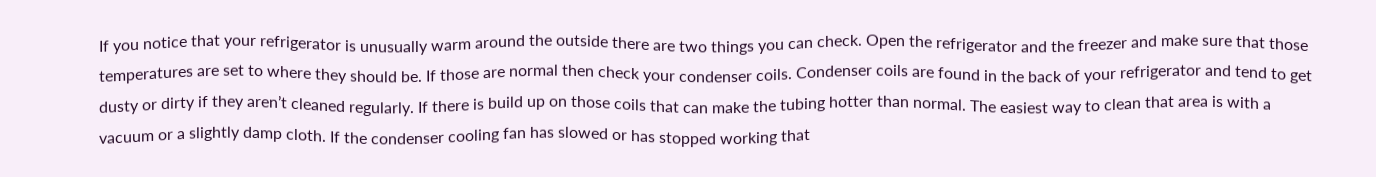If you notice that your refrigerator is unusually warm around the outside there are two things you can check. Open the refrigerator and the freezer and make sure that those temperatures are set to where they should be. If those are normal then check your condenser coils. Condenser coils are found in the back of your refrigerator and tend to get dusty or dirty if they aren’t cleaned regularly. If there is build up on those coils that can make the tubing hotter than normal. The easiest way to clean that area is with a vacuum or a slightly damp cloth. If the condenser cooling fan has slowed or has stopped working that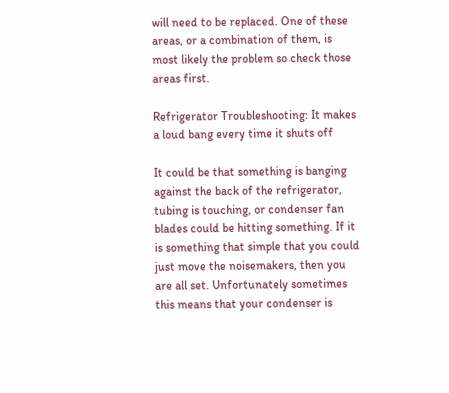will need to be replaced. One of these areas, or a combination of them, is most likely the problem so check those areas first.

Refrigerator Troubleshooting: It makes a loud bang every time it shuts off

It could be that something is banging against the back of the refrigerator, tubing is touching, or condenser fan blades could be hitting something. If it is something that simple that you could just move the noisemakers, then you are all set. Unfortunately sometimes this means that your condenser is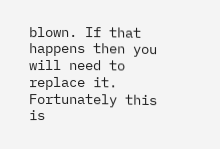blown. If that happens then you will need to replace it. Fortunately this is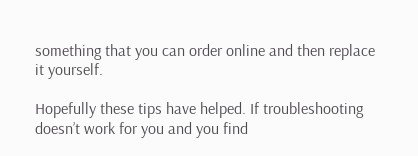something that you can order online and then replace it yourself.

Hopefully these tips have helped. If troubleshooting doesn’t work for you and you find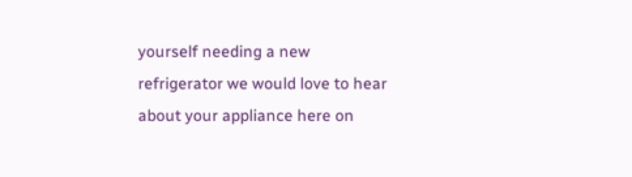yourself needing a new refrigerator we would love to hear about your appliance here on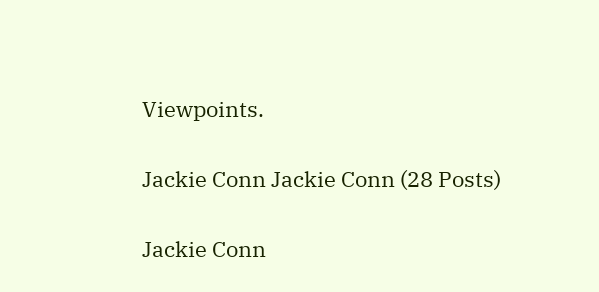Viewpoints.

Jackie Conn Jackie Conn (28 Posts)

Jackie Conn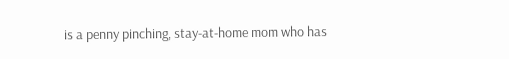is a penny pinching, stay-at-home mom who has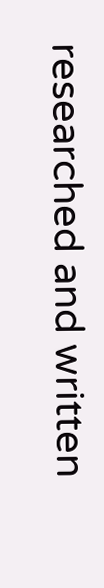researched and written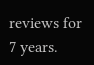reviews for 7 years.